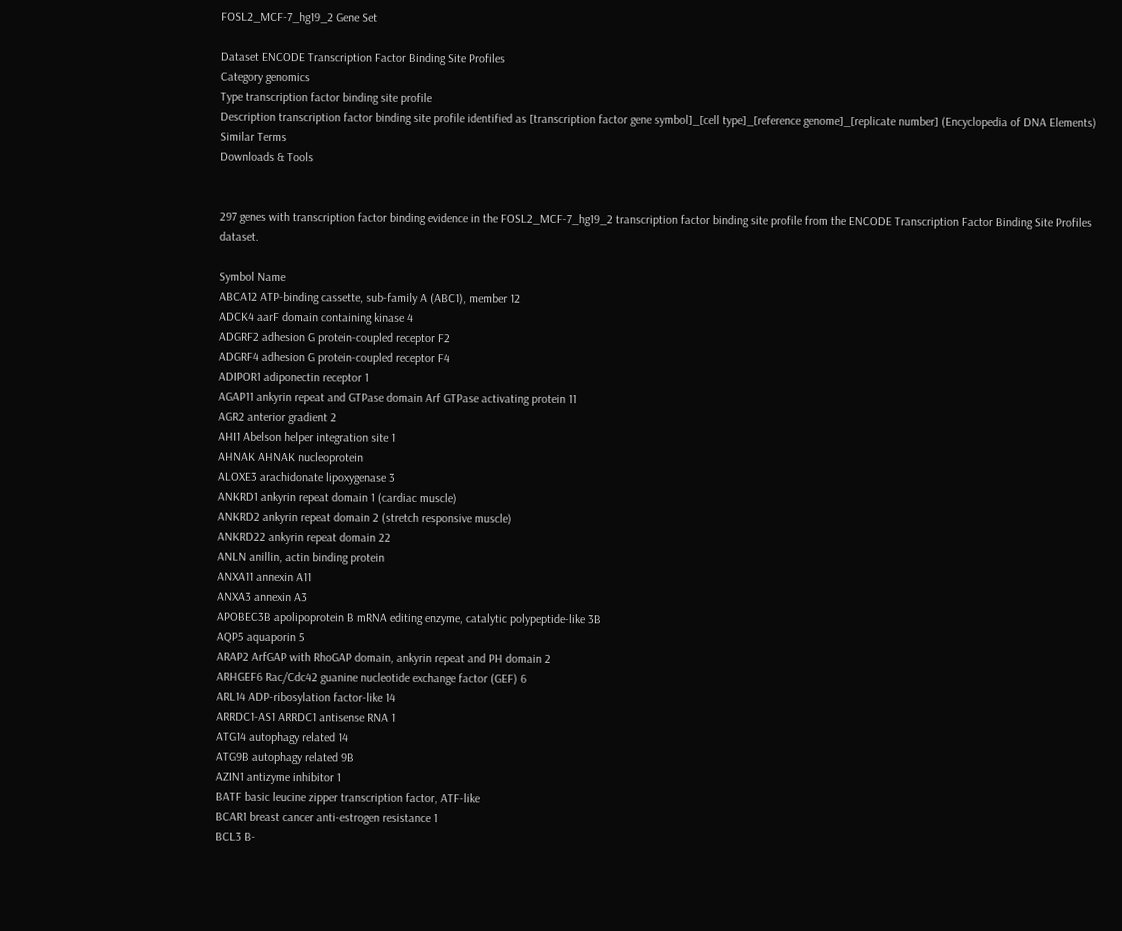FOSL2_MCF-7_hg19_2 Gene Set

Dataset ENCODE Transcription Factor Binding Site Profiles
Category genomics
Type transcription factor binding site profile
Description transcription factor binding site profile identified as [transcription factor gene symbol]_[cell type]_[reference genome]_[replicate number] (Encyclopedia of DNA Elements)
Similar Terms
Downloads & Tools


297 genes with transcription factor binding evidence in the FOSL2_MCF-7_hg19_2 transcription factor binding site profile from the ENCODE Transcription Factor Binding Site Profiles dataset.

Symbol Name
ABCA12 ATP-binding cassette, sub-family A (ABC1), member 12
ADCK4 aarF domain containing kinase 4
ADGRF2 adhesion G protein-coupled receptor F2
ADGRF4 adhesion G protein-coupled receptor F4
ADIPOR1 adiponectin receptor 1
AGAP11 ankyrin repeat and GTPase domain Arf GTPase activating protein 11
AGR2 anterior gradient 2
AHI1 Abelson helper integration site 1
AHNAK AHNAK nucleoprotein
ALOXE3 arachidonate lipoxygenase 3
ANKRD1 ankyrin repeat domain 1 (cardiac muscle)
ANKRD2 ankyrin repeat domain 2 (stretch responsive muscle)
ANKRD22 ankyrin repeat domain 22
ANLN anillin, actin binding protein
ANXA11 annexin A11
ANXA3 annexin A3
APOBEC3B apolipoprotein B mRNA editing enzyme, catalytic polypeptide-like 3B
AQP5 aquaporin 5
ARAP2 ArfGAP with RhoGAP domain, ankyrin repeat and PH domain 2
ARHGEF6 Rac/Cdc42 guanine nucleotide exchange factor (GEF) 6
ARL14 ADP-ribosylation factor-like 14
ARRDC1-AS1 ARRDC1 antisense RNA 1
ATG14 autophagy related 14
ATG9B autophagy related 9B
AZIN1 antizyme inhibitor 1
BATF basic leucine zipper transcription factor, ATF-like
BCAR1 breast cancer anti-estrogen resistance 1
BCL3 B-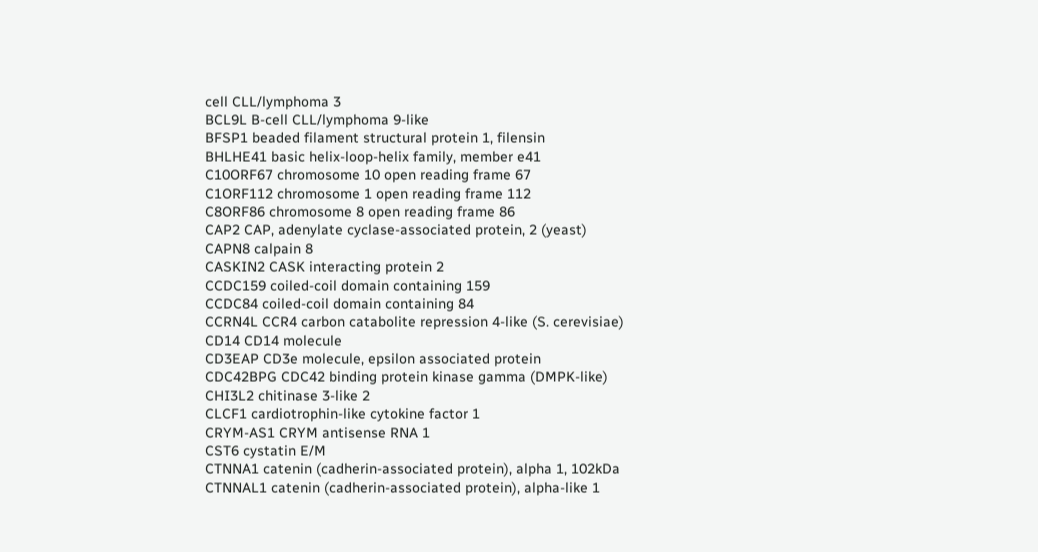cell CLL/lymphoma 3
BCL9L B-cell CLL/lymphoma 9-like
BFSP1 beaded filament structural protein 1, filensin
BHLHE41 basic helix-loop-helix family, member e41
C10ORF67 chromosome 10 open reading frame 67
C1ORF112 chromosome 1 open reading frame 112
C8ORF86 chromosome 8 open reading frame 86
CAP2 CAP, adenylate cyclase-associated protein, 2 (yeast)
CAPN8 calpain 8
CASKIN2 CASK interacting protein 2
CCDC159 coiled-coil domain containing 159
CCDC84 coiled-coil domain containing 84
CCRN4L CCR4 carbon catabolite repression 4-like (S. cerevisiae)
CD14 CD14 molecule
CD3EAP CD3e molecule, epsilon associated protein
CDC42BPG CDC42 binding protein kinase gamma (DMPK-like)
CHI3L2 chitinase 3-like 2
CLCF1 cardiotrophin-like cytokine factor 1
CRYM-AS1 CRYM antisense RNA 1
CST6 cystatin E/M
CTNNA1 catenin (cadherin-associated protein), alpha 1, 102kDa
CTNNAL1 catenin (cadherin-associated protein), alpha-like 1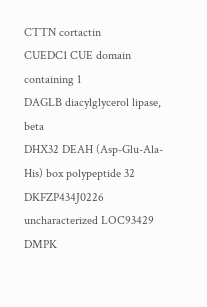CTTN cortactin
CUEDC1 CUE domain containing 1
DAGLB diacylglycerol lipase, beta
DHX32 DEAH (Asp-Glu-Ala-His) box polypeptide 32
DKFZP434J0226 uncharacterized LOC93429
DMPK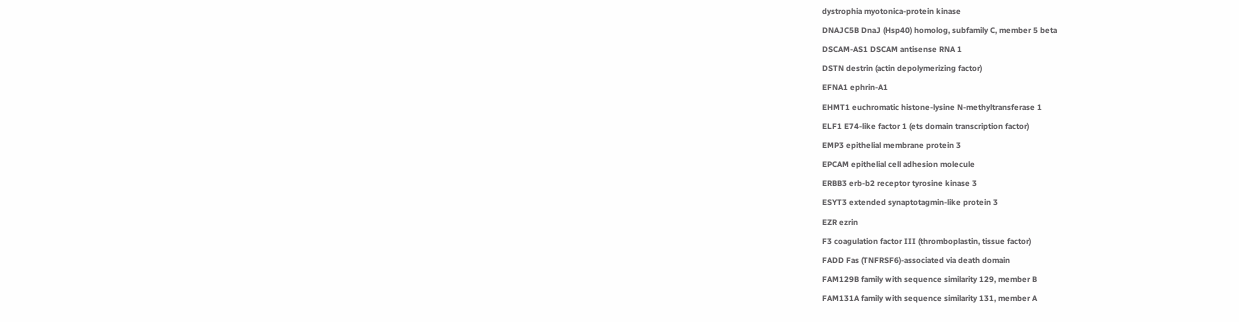dystrophia myotonica-protein kinase
DNAJC5B DnaJ (Hsp40) homolog, subfamily C, member 5 beta
DSCAM-AS1 DSCAM antisense RNA 1
DSTN destrin (actin depolymerizing factor)
EFNA1 ephrin-A1
EHMT1 euchromatic histone-lysine N-methyltransferase 1
ELF1 E74-like factor 1 (ets domain transcription factor)
EMP3 epithelial membrane protein 3
EPCAM epithelial cell adhesion molecule
ERBB3 erb-b2 receptor tyrosine kinase 3
ESYT3 extended synaptotagmin-like protein 3
EZR ezrin
F3 coagulation factor III (thromboplastin, tissue factor)
FADD Fas (TNFRSF6)-associated via death domain
FAM129B family with sequence similarity 129, member B
FAM131A family with sequence similarity 131, member A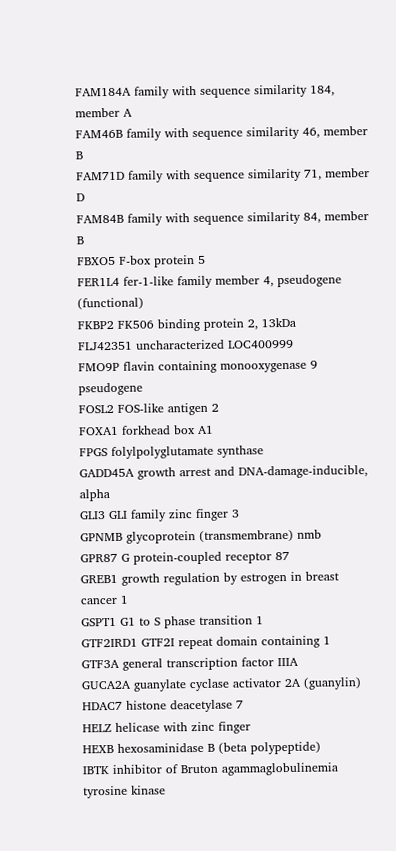FAM184A family with sequence similarity 184, member A
FAM46B family with sequence similarity 46, member B
FAM71D family with sequence similarity 71, member D
FAM84B family with sequence similarity 84, member B
FBXO5 F-box protein 5
FER1L4 fer-1-like family member 4, pseudogene (functional)
FKBP2 FK506 binding protein 2, 13kDa
FLJ42351 uncharacterized LOC400999
FMO9P flavin containing monooxygenase 9 pseudogene
FOSL2 FOS-like antigen 2
FOXA1 forkhead box A1
FPGS folylpolyglutamate synthase
GADD45A growth arrest and DNA-damage-inducible, alpha
GLI3 GLI family zinc finger 3
GPNMB glycoprotein (transmembrane) nmb
GPR87 G protein-coupled receptor 87
GREB1 growth regulation by estrogen in breast cancer 1
GSPT1 G1 to S phase transition 1
GTF2IRD1 GTF2I repeat domain containing 1
GTF3A general transcription factor IIIA
GUCA2A guanylate cyclase activator 2A (guanylin)
HDAC7 histone deacetylase 7
HELZ helicase with zinc finger
HEXB hexosaminidase B (beta polypeptide)
IBTK inhibitor of Bruton agammaglobulinemia tyrosine kinase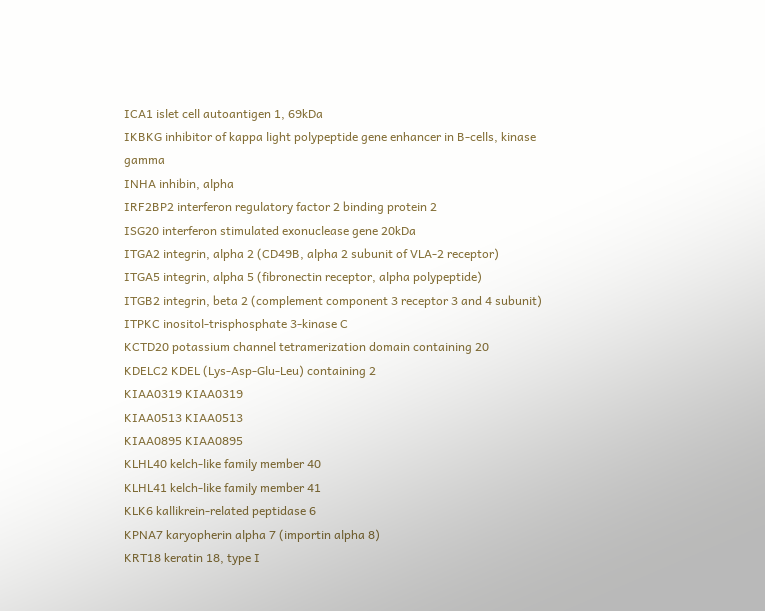ICA1 islet cell autoantigen 1, 69kDa
IKBKG inhibitor of kappa light polypeptide gene enhancer in B-cells, kinase gamma
INHA inhibin, alpha
IRF2BP2 interferon regulatory factor 2 binding protein 2
ISG20 interferon stimulated exonuclease gene 20kDa
ITGA2 integrin, alpha 2 (CD49B, alpha 2 subunit of VLA-2 receptor)
ITGA5 integrin, alpha 5 (fibronectin receptor, alpha polypeptide)
ITGB2 integrin, beta 2 (complement component 3 receptor 3 and 4 subunit)
ITPKC inositol-trisphosphate 3-kinase C
KCTD20 potassium channel tetramerization domain containing 20
KDELC2 KDEL (Lys-Asp-Glu-Leu) containing 2
KIAA0319 KIAA0319
KIAA0513 KIAA0513
KIAA0895 KIAA0895
KLHL40 kelch-like family member 40
KLHL41 kelch-like family member 41
KLK6 kallikrein-related peptidase 6
KPNA7 karyopherin alpha 7 (importin alpha 8)
KRT18 keratin 18, type I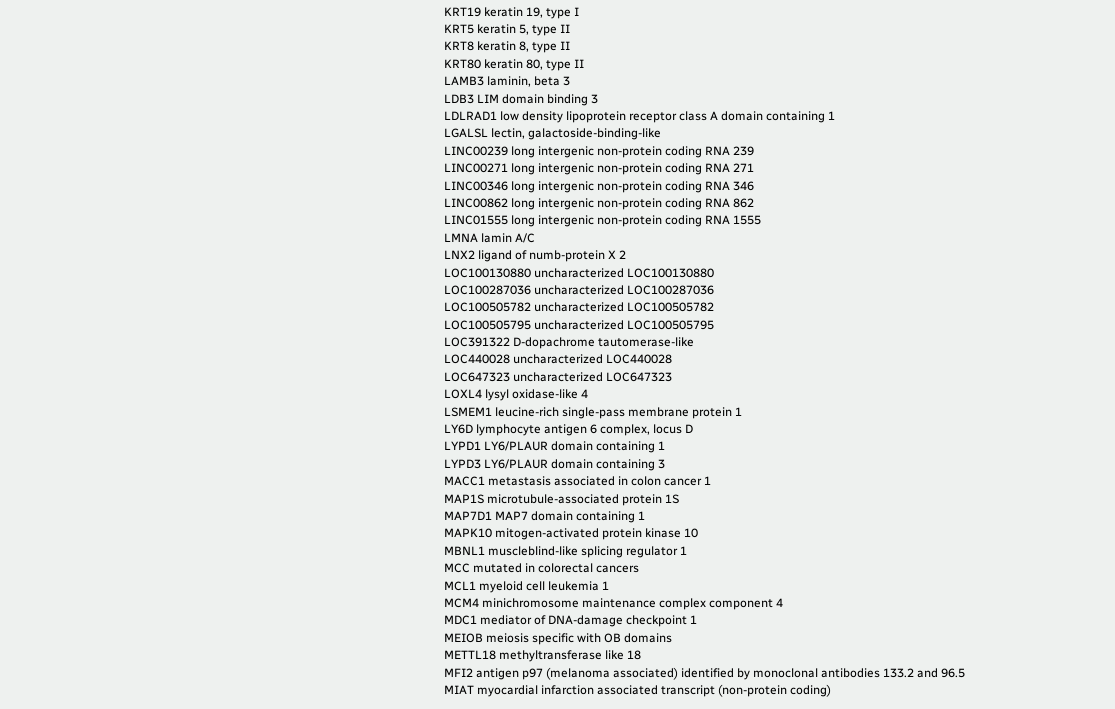KRT19 keratin 19, type I
KRT5 keratin 5, type II
KRT8 keratin 8, type II
KRT80 keratin 80, type II
LAMB3 laminin, beta 3
LDB3 LIM domain binding 3
LDLRAD1 low density lipoprotein receptor class A domain containing 1
LGALSL lectin, galactoside-binding-like
LINC00239 long intergenic non-protein coding RNA 239
LINC00271 long intergenic non-protein coding RNA 271
LINC00346 long intergenic non-protein coding RNA 346
LINC00862 long intergenic non-protein coding RNA 862
LINC01555 long intergenic non-protein coding RNA 1555
LMNA lamin A/C
LNX2 ligand of numb-protein X 2
LOC100130880 uncharacterized LOC100130880
LOC100287036 uncharacterized LOC100287036
LOC100505782 uncharacterized LOC100505782
LOC100505795 uncharacterized LOC100505795
LOC391322 D-dopachrome tautomerase-like
LOC440028 uncharacterized LOC440028
LOC647323 uncharacterized LOC647323
LOXL4 lysyl oxidase-like 4
LSMEM1 leucine-rich single-pass membrane protein 1
LY6D lymphocyte antigen 6 complex, locus D
LYPD1 LY6/PLAUR domain containing 1
LYPD3 LY6/PLAUR domain containing 3
MACC1 metastasis associated in colon cancer 1
MAP1S microtubule-associated protein 1S
MAP7D1 MAP7 domain containing 1
MAPK10 mitogen-activated protein kinase 10
MBNL1 muscleblind-like splicing regulator 1
MCC mutated in colorectal cancers
MCL1 myeloid cell leukemia 1
MCM4 minichromosome maintenance complex component 4
MDC1 mediator of DNA-damage checkpoint 1
MEIOB meiosis specific with OB domains
METTL18 methyltransferase like 18
MFI2 antigen p97 (melanoma associated) identified by monoclonal antibodies 133.2 and 96.5
MIAT myocardial infarction associated transcript (non-protein coding)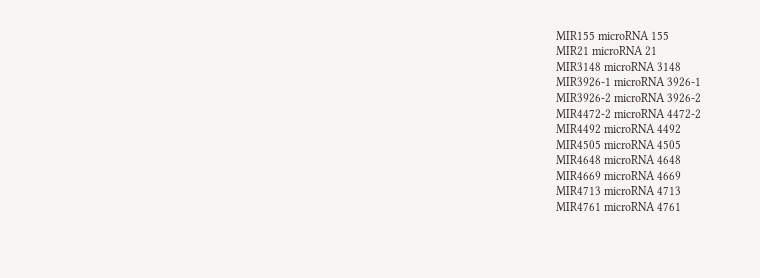MIR155 microRNA 155
MIR21 microRNA 21
MIR3148 microRNA 3148
MIR3926-1 microRNA 3926-1
MIR3926-2 microRNA 3926-2
MIR4472-2 microRNA 4472-2
MIR4492 microRNA 4492
MIR4505 microRNA 4505
MIR4648 microRNA 4648
MIR4669 microRNA 4669
MIR4713 microRNA 4713
MIR4761 microRNA 4761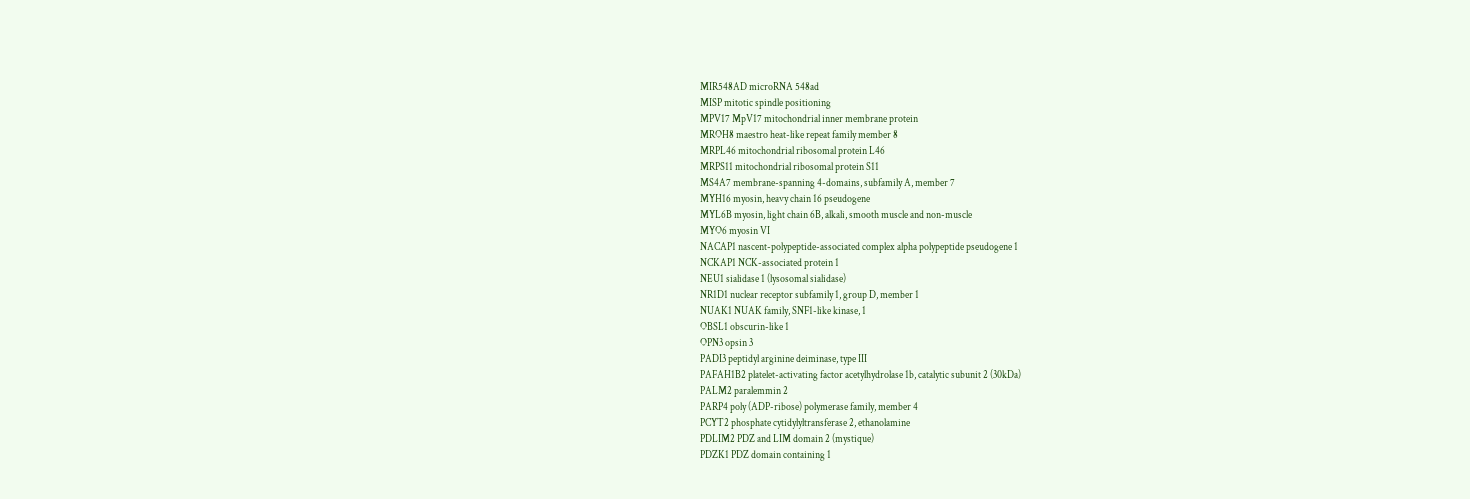MIR548AD microRNA 548ad
MISP mitotic spindle positioning
MPV17 MpV17 mitochondrial inner membrane protein
MROH8 maestro heat-like repeat family member 8
MRPL46 mitochondrial ribosomal protein L46
MRPS11 mitochondrial ribosomal protein S11
MS4A7 membrane-spanning 4-domains, subfamily A, member 7
MYH16 myosin, heavy chain 16 pseudogene
MYL6B myosin, light chain 6B, alkali, smooth muscle and non-muscle
MYO6 myosin VI
NACAP1 nascent-polypeptide-associated complex alpha polypeptide pseudogene 1
NCKAP1 NCK-associated protein 1
NEU1 sialidase 1 (lysosomal sialidase)
NR1D1 nuclear receptor subfamily 1, group D, member 1
NUAK1 NUAK family, SNF1-like kinase, 1
OBSL1 obscurin-like 1
OPN3 opsin 3
PADI3 peptidyl arginine deiminase, type III
PAFAH1B2 platelet-activating factor acetylhydrolase 1b, catalytic subunit 2 (30kDa)
PALM2 paralemmin 2
PARP4 poly (ADP-ribose) polymerase family, member 4
PCYT2 phosphate cytidylyltransferase 2, ethanolamine
PDLIM2 PDZ and LIM domain 2 (mystique)
PDZK1 PDZ domain containing 1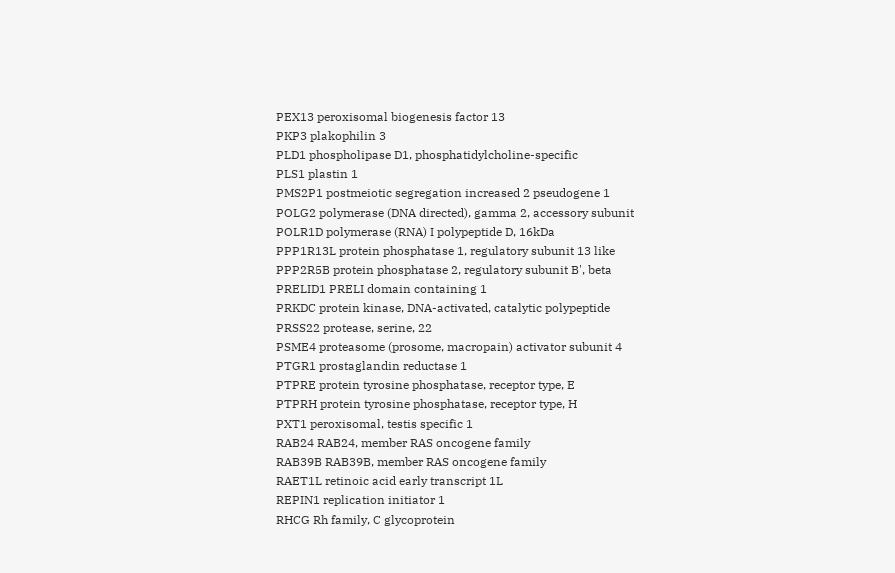PEX13 peroxisomal biogenesis factor 13
PKP3 plakophilin 3
PLD1 phospholipase D1, phosphatidylcholine-specific
PLS1 plastin 1
PMS2P1 postmeiotic segregation increased 2 pseudogene 1
POLG2 polymerase (DNA directed), gamma 2, accessory subunit
POLR1D polymerase (RNA) I polypeptide D, 16kDa
PPP1R13L protein phosphatase 1, regulatory subunit 13 like
PPP2R5B protein phosphatase 2, regulatory subunit B', beta
PRELID1 PRELI domain containing 1
PRKDC protein kinase, DNA-activated, catalytic polypeptide
PRSS22 protease, serine, 22
PSME4 proteasome (prosome, macropain) activator subunit 4
PTGR1 prostaglandin reductase 1
PTPRE protein tyrosine phosphatase, receptor type, E
PTPRH protein tyrosine phosphatase, receptor type, H
PXT1 peroxisomal, testis specific 1
RAB24 RAB24, member RAS oncogene family
RAB39B RAB39B, member RAS oncogene family
RAET1L retinoic acid early transcript 1L
REPIN1 replication initiator 1
RHCG Rh family, C glycoprotein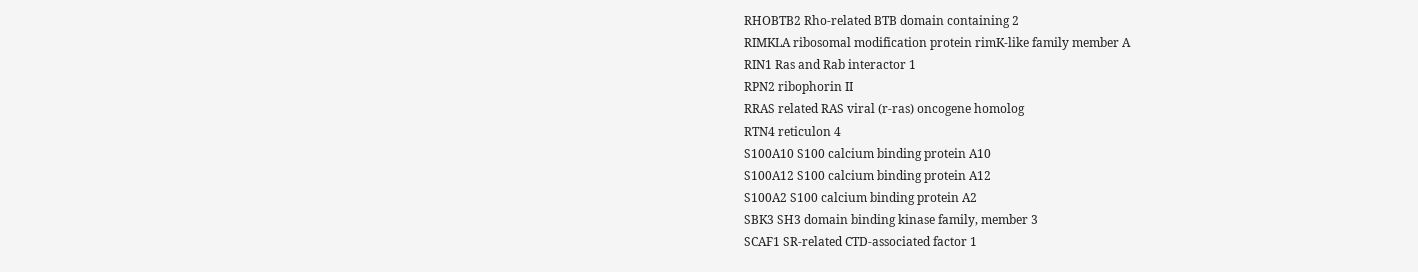RHOBTB2 Rho-related BTB domain containing 2
RIMKLA ribosomal modification protein rimK-like family member A
RIN1 Ras and Rab interactor 1
RPN2 ribophorin II
RRAS related RAS viral (r-ras) oncogene homolog
RTN4 reticulon 4
S100A10 S100 calcium binding protein A10
S100A12 S100 calcium binding protein A12
S100A2 S100 calcium binding protein A2
SBK3 SH3 domain binding kinase family, member 3
SCAF1 SR-related CTD-associated factor 1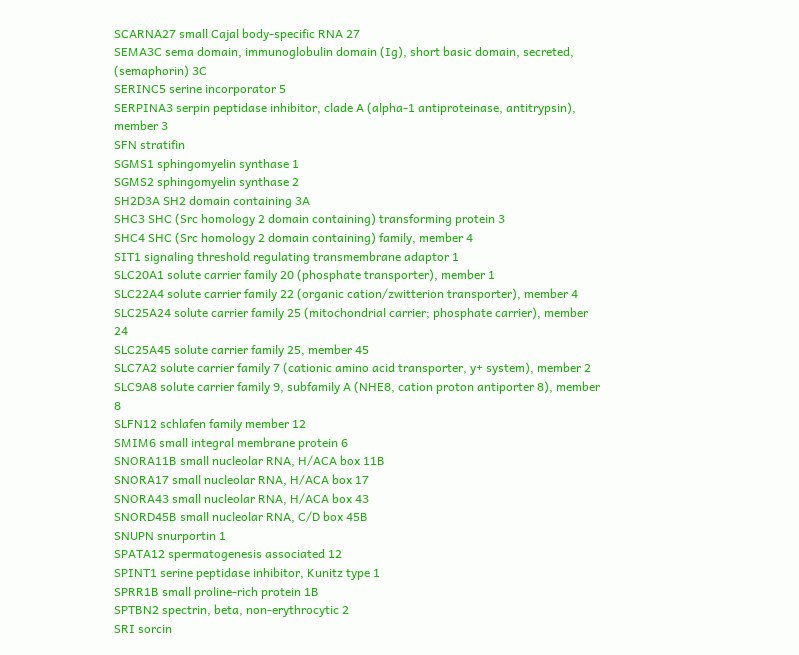SCARNA27 small Cajal body-specific RNA 27
SEMA3C sema domain, immunoglobulin domain (Ig), short basic domain, secreted, (semaphorin) 3C
SERINC5 serine incorporator 5
SERPINA3 serpin peptidase inhibitor, clade A (alpha-1 antiproteinase, antitrypsin), member 3
SFN stratifin
SGMS1 sphingomyelin synthase 1
SGMS2 sphingomyelin synthase 2
SH2D3A SH2 domain containing 3A
SHC3 SHC (Src homology 2 domain containing) transforming protein 3
SHC4 SHC (Src homology 2 domain containing) family, member 4
SIT1 signaling threshold regulating transmembrane adaptor 1
SLC20A1 solute carrier family 20 (phosphate transporter), member 1
SLC22A4 solute carrier family 22 (organic cation/zwitterion transporter), member 4
SLC25A24 solute carrier family 25 (mitochondrial carrier; phosphate carrier), member 24
SLC25A45 solute carrier family 25, member 45
SLC7A2 solute carrier family 7 (cationic amino acid transporter, y+ system), member 2
SLC9A8 solute carrier family 9, subfamily A (NHE8, cation proton antiporter 8), member 8
SLFN12 schlafen family member 12
SMIM6 small integral membrane protein 6
SNORA11B small nucleolar RNA, H/ACA box 11B
SNORA17 small nucleolar RNA, H/ACA box 17
SNORA43 small nucleolar RNA, H/ACA box 43
SNORD45B small nucleolar RNA, C/D box 45B
SNUPN snurportin 1
SPATA12 spermatogenesis associated 12
SPINT1 serine peptidase inhibitor, Kunitz type 1
SPRR1B small proline-rich protein 1B
SPTBN2 spectrin, beta, non-erythrocytic 2
SRI sorcin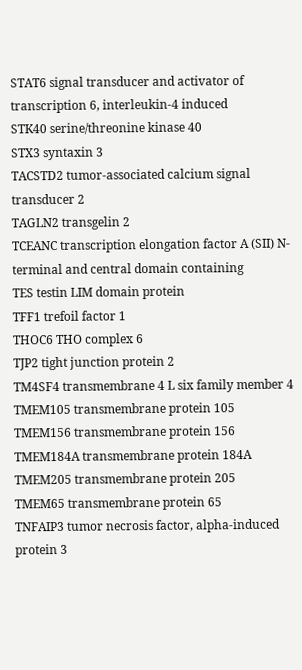STAT6 signal transducer and activator of transcription 6, interleukin-4 induced
STK40 serine/threonine kinase 40
STX3 syntaxin 3
TACSTD2 tumor-associated calcium signal transducer 2
TAGLN2 transgelin 2
TCEANC transcription elongation factor A (SII) N-terminal and central domain containing
TES testin LIM domain protein
TFF1 trefoil factor 1
THOC6 THO complex 6
TJP2 tight junction protein 2
TM4SF4 transmembrane 4 L six family member 4
TMEM105 transmembrane protein 105
TMEM156 transmembrane protein 156
TMEM184A transmembrane protein 184A
TMEM205 transmembrane protein 205
TMEM65 transmembrane protein 65
TNFAIP3 tumor necrosis factor, alpha-induced protein 3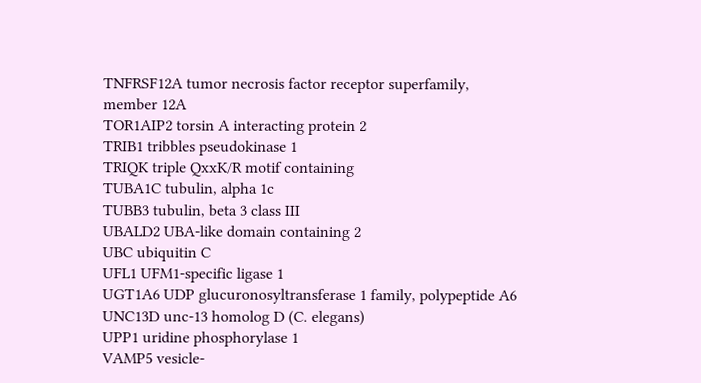TNFRSF12A tumor necrosis factor receptor superfamily, member 12A
TOR1AIP2 torsin A interacting protein 2
TRIB1 tribbles pseudokinase 1
TRIQK triple QxxK/R motif containing
TUBA1C tubulin, alpha 1c
TUBB3 tubulin, beta 3 class III
UBALD2 UBA-like domain containing 2
UBC ubiquitin C
UFL1 UFM1-specific ligase 1
UGT1A6 UDP glucuronosyltransferase 1 family, polypeptide A6
UNC13D unc-13 homolog D (C. elegans)
UPP1 uridine phosphorylase 1
VAMP5 vesicle-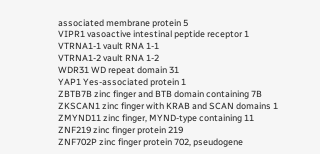associated membrane protein 5
VIPR1 vasoactive intestinal peptide receptor 1
VTRNA1-1 vault RNA 1-1
VTRNA1-2 vault RNA 1-2
WDR31 WD repeat domain 31
YAP1 Yes-associated protein 1
ZBTB7B zinc finger and BTB domain containing 7B
ZKSCAN1 zinc finger with KRAB and SCAN domains 1
ZMYND11 zinc finger, MYND-type containing 11
ZNF219 zinc finger protein 219
ZNF702P zinc finger protein 702, pseudogene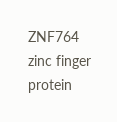ZNF764 zinc finger protein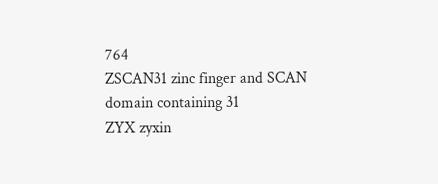764
ZSCAN31 zinc finger and SCAN domain containing 31
ZYX zyxin